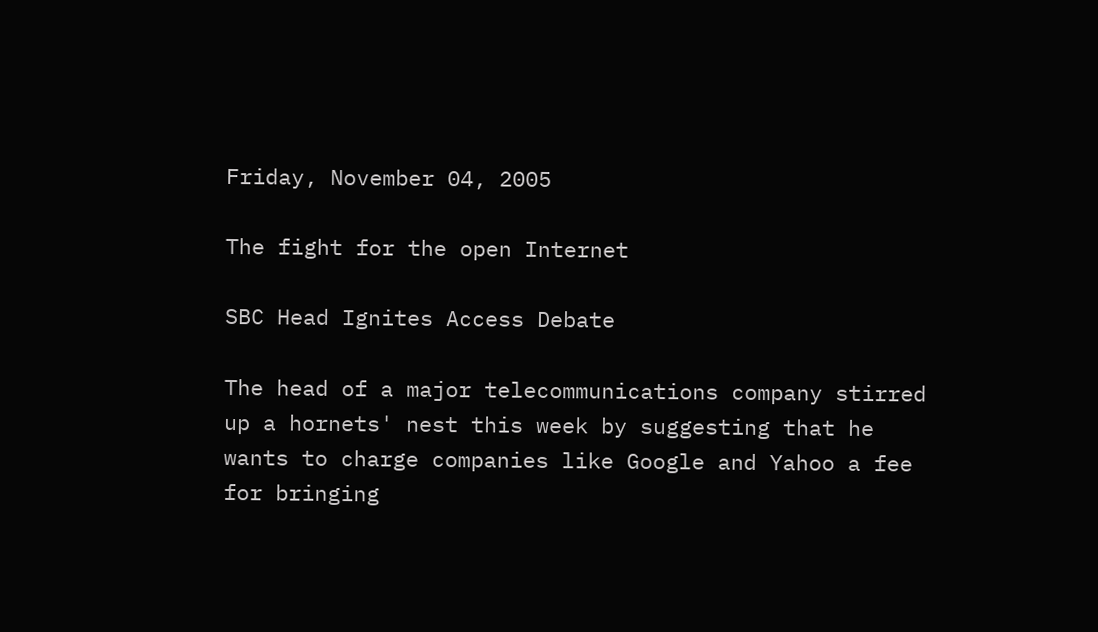Friday, November 04, 2005

The fight for the open Internet

SBC Head Ignites Access Debate

The head of a major telecommunications company stirred up a hornets' nest this week by suggesting that he wants to charge companies like Google and Yahoo a fee for bringing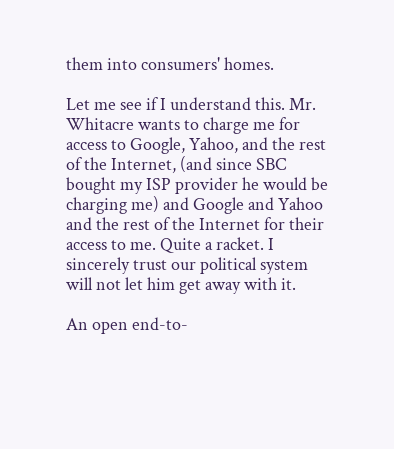them into consumers' homes.

Let me see if I understand this. Mr. Whitacre wants to charge me for access to Google, Yahoo, and the rest of the Internet, (and since SBC bought my ISP provider he would be charging me) and Google and Yahoo and the rest of the Internet for their access to me. Quite a racket. I sincerely trust our political system will not let him get away with it.

An open end-to-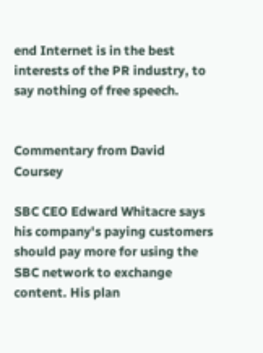end Internet is in the best interests of the PR industry, to say nothing of free speech.


Commentary from David Coursey

SBC CEO Edward Whitacre says his company's paying customers should pay more for using the SBC network to exchange content. His plan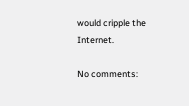would cripple the Internet.

No comments: